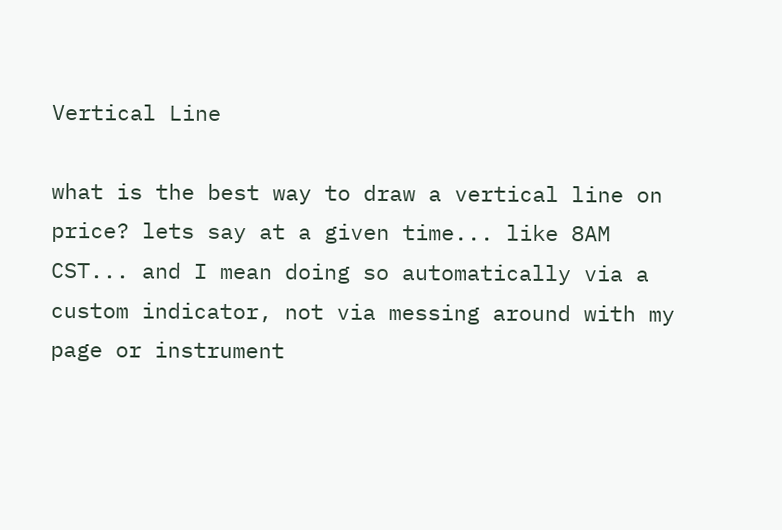Vertical Line

what is the best way to draw a vertical line on price? lets say at a given time... like 8AM CST... and I mean doing so automatically via a custom indicator, not via messing around with my page or instrument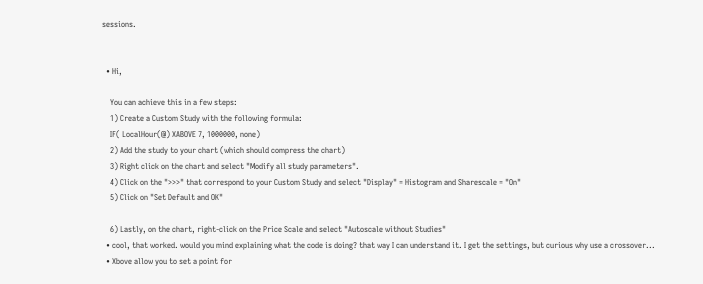sessions.


  • Hi,

    You can achieve this in a few steps:
    1) Create a Custom Study with the following formula:
    IF( LocalHour(@) XABOVE 7, 1000000, none)
    2) Add the study to your chart (which should compress the chart)
    3) Right click on the chart and select "Modify all study parameters".
    4) Click on the ">>>" that correspond to your Custom Study and select "Display" = Histogram and Sharescale = "On"
    5) Click on "Set Default and OK"

    6) Lastly, on the chart, right-click on the Price Scale and select "Autoscale without Studies"
  • cool, that worked. would you mind explaining what the code is doing? that way I can understand it. I get the settings, but curious why use a crossover...
  • Xbove allow you to set a point for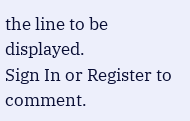the line to be displayed.
Sign In or Register to comment.